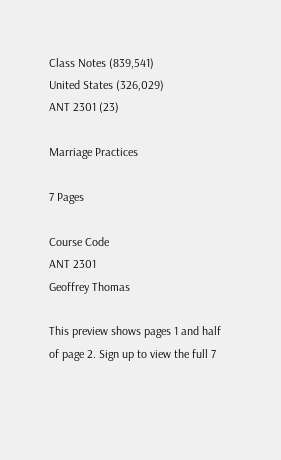Class Notes (839,541)
United States (326,029)
ANT 2301 (23)

Marriage Practices

7 Pages

Course Code
ANT 2301
Geoffrey Thomas

This preview shows pages 1 and half of page 2. Sign up to view the full 7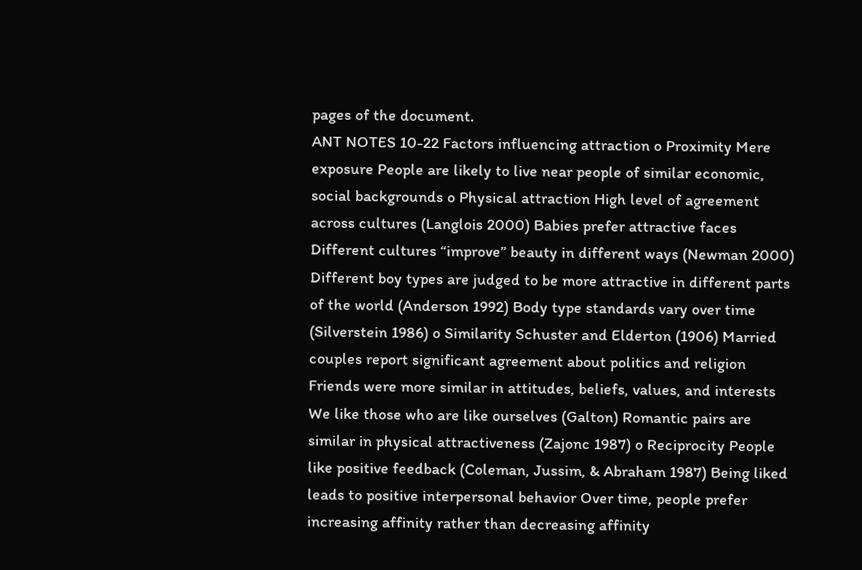pages of the document.
ANT NOTES 10-22 Factors influencing attraction o Proximity Mere exposure People are likely to live near people of similar economic, social backgrounds o Physical attraction High level of agreement across cultures (Langlois 2000) Babies prefer attractive faces Different cultures “improve” beauty in different ways (Newman 2000) Different boy types are judged to be more attractive in different parts of the world (Anderson 1992) Body type standards vary over time (Silverstein 1986) o Similarity Schuster and Elderton (1906) Married couples report significant agreement about politics and religion Friends were more similar in attitudes, beliefs, values, and interests We like those who are like ourselves (Galton) Romantic pairs are similar in physical attractiveness (Zajonc 1987) o Reciprocity People like positive feedback (Coleman, Jussim, & Abraham 1987) Being liked leads to positive interpersonal behavior Over time, people prefer increasing affinity rather than decreasing affinity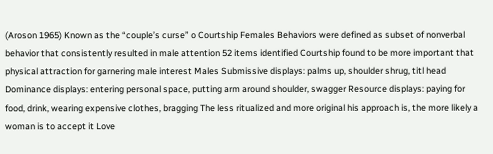(Aroson 1965) Known as the “couple’s curse” o Courtship Females Behaviors were defined as subset of nonverbal behavior that consistently resulted in male attention 52 items identified Courtship found to be more important that physical attraction for garnering male interest Males Submissive displays: palms up, shoulder shrug, titl head Dominance displays: entering personal space, putting arm around shoulder, swagger Resource displays: paying for food, drink, wearing expensive clothes, bragging The less ritualized and more original his approach is, the more likely a woman is to accept it Love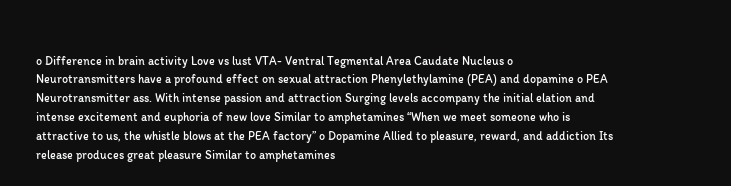o Difference in brain activity Love vs lust VTA- Ventral Tegmental Area Caudate Nucleus o Neurotransmitters have a profound effect on sexual attraction Phenylethylamine (PEA) and dopamine o PEA Neurotransmitter ass. With intense passion and attraction Surging levels accompany the initial elation and intense excitement and euphoria of new love Similar to amphetamines “When we meet someone who is attractive to us, the whistle blows at the PEA factory” o Dopamine Allied to pleasure, reward, and addiction Its release produces great pleasure Similar to amphetamines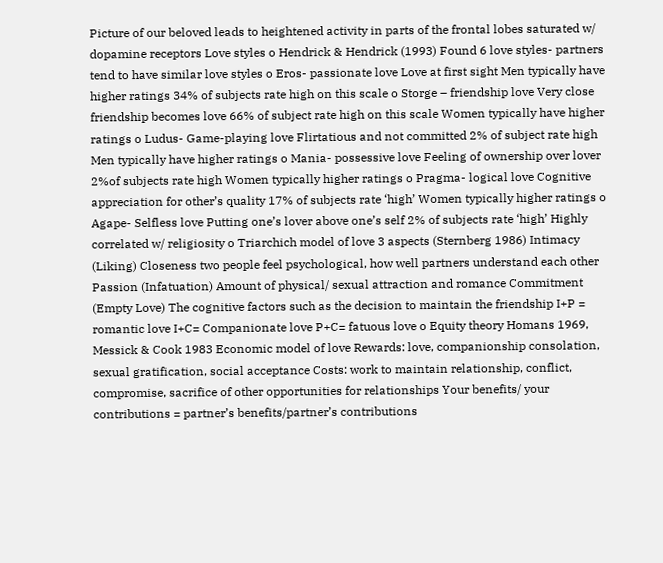Picture of our beloved leads to heightened activity in parts of the frontal lobes saturated w/ dopamine receptors Love styles o Hendrick & Hendrick (1993) Found 6 love styles- partners tend to have similar love styles o Eros- passionate love Love at first sight Men typically have higher ratings 34% of subjects rate high on this scale o Storge – friendship love Very close friendship becomes love 66% of subject rate high on this scale Women typically have higher ratings o Ludus- Game-playing love Flirtatious and not committed 2% of subject rate high Men typically have higher ratings o Mania- possessive love Feeling of ownership over lover 2%of subjects rate high Women typically higher ratings o Pragma- logical love Cognitive appreciation for other’s quality 17% of subjects rate ‘high’ Women typically higher ratings o Agape- Selfless love Putting one’s lover above one’s self 2% of subjects rate ‘high’ Highly correlated w/ religiosity o Triarchich model of love 3 aspects (Sternberg 1986) Intimacy (Liking) Closeness two people feel psychological, how well partners understand each other Passion (Infatuation) Amount of physical/ sexual attraction and romance Commitment (Empty Love) The cognitive factors such as the decision to maintain the friendship I+P = romantic love I+C= Companionate love P+C= fatuous love o Equity theory Homans 1969, Messick & Cook 1983 Economic model of love Rewards: love, companionship consolation, sexual gratification, social acceptance Costs: work to maintain relationship, conflict, compromise, sacrifice of other opportunities for relationships Your benefits/ your contributions = partner’s benefits/partner’s contributions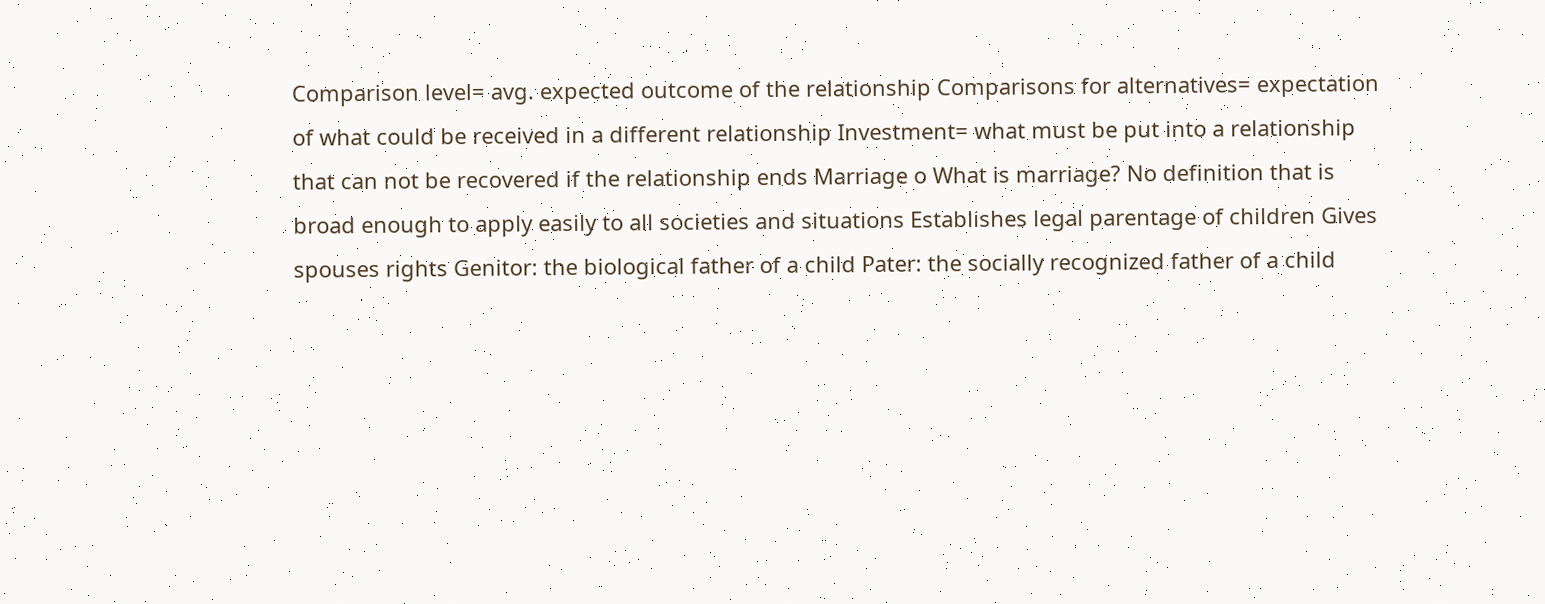Comparison level= avg. expected outcome of the relationship Comparisons for alternatives= expectation of what could be received in a different relationship Investment= what must be put into a relationship that can not be recovered if the relationship ends Marriage o What is marriage? No definition that is broad enough to apply easily to all societies and situations Establishes legal parentage of children Gives spouses rights Genitor: the biological father of a child Pater: the socially recognized father of a child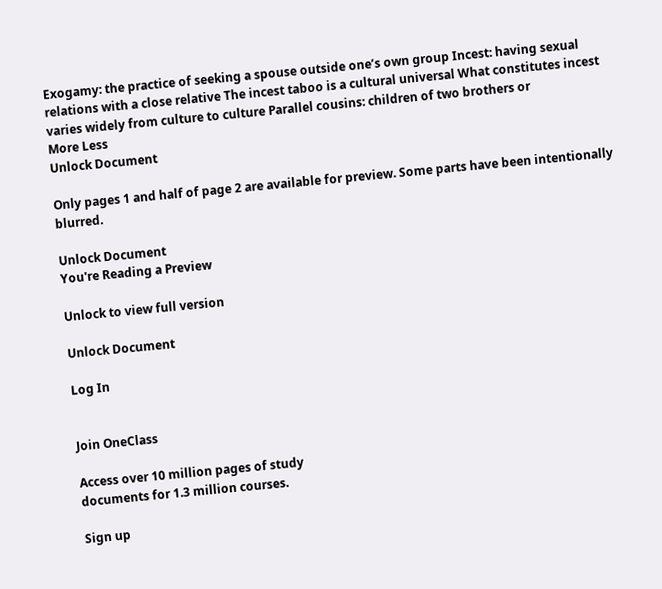Exogamy: the practice of seeking a spouse outside one’s own group Incest: having sexual relations with a close relative The incest taboo is a cultural universal What constitutes incest varies widely from culture to culture Parallel cousins: children of two brothers or
More Less
Unlock Document

Only pages 1 and half of page 2 are available for preview. Some parts have been intentionally blurred.

Unlock Document
You're Reading a Preview

Unlock to view full version

Unlock Document

Log In


Join OneClass

Access over 10 million pages of study
documents for 1.3 million courses.

Sign up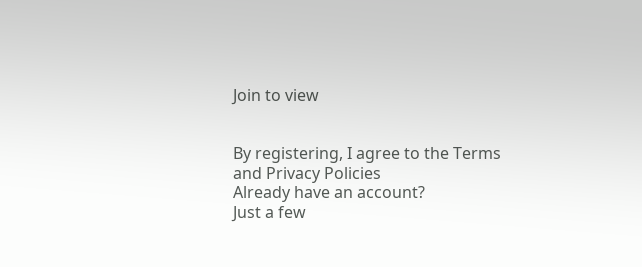Join to view


By registering, I agree to the Terms and Privacy Policies
Already have an account?
Just a few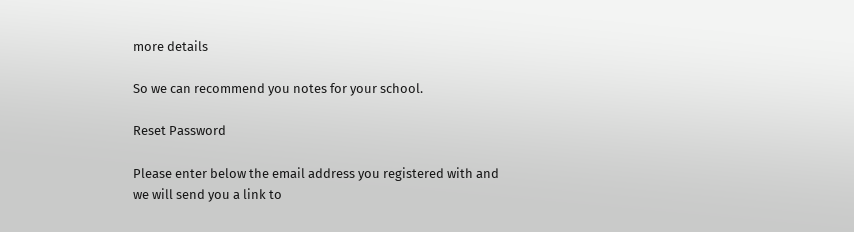more details

So we can recommend you notes for your school.

Reset Password

Please enter below the email address you registered with and we will send you a link to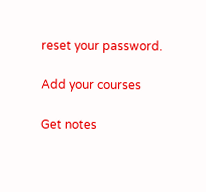reset your password.

Add your courses

Get notes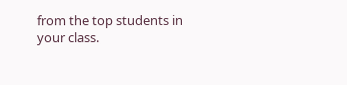from the top students in your class.